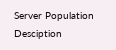Server Population Desciption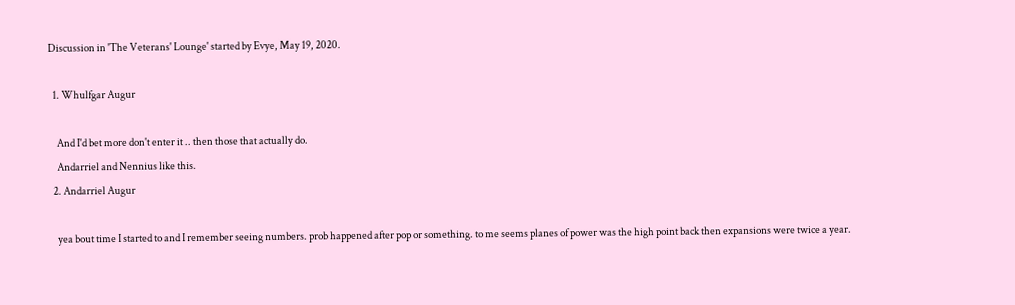Discussion in 'The Veterans' Lounge' started by Evye, May 19, 2020.

  1. Whulfgar Augur

    And I'd bet more don't enter it .. then those that actually do.
    Andarriel and Nennius like this.
  2. Andarriel Augur

    yea bout time I started to and I remember seeing numbers. prob happened after pop or something. to me seems planes of power was the high point back then expansions were twice a year.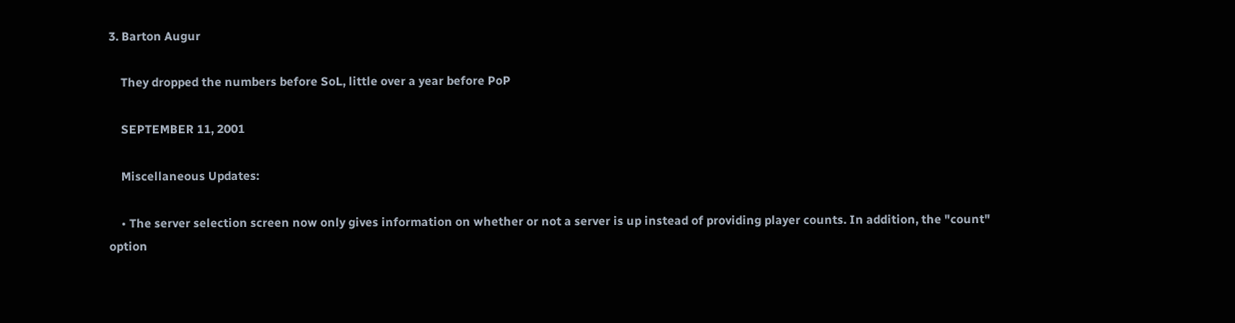3. Barton Augur

    They dropped the numbers before SoL, little over a year before PoP

    SEPTEMBER 11, 2001

    Miscellaneous Updates:

    • The server selection screen now only gives information on whether or not a server is up instead of providing player counts. In addition, the "count" option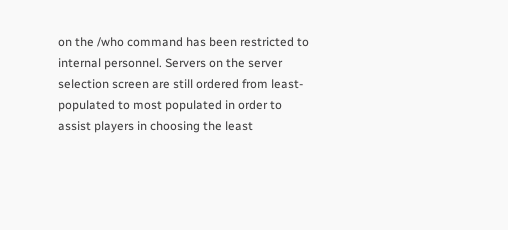on the /who command has been restricted to internal personnel. Servers on the server selection screen are still ordered from least-populated to most populated in order to assist players in choosing the least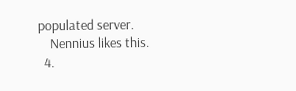populated server.
    Nennius likes this.
  4.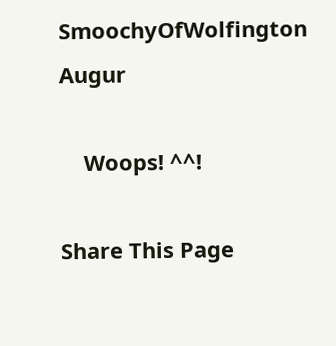SmoochyOfWolfington Augur

    Woops! ^^!

Share This Page